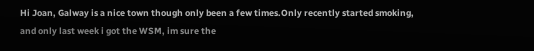Hi Joan, Galway is a nice town though only been a few times.Only recently started smoking, and only last week i got the WSM, im sure the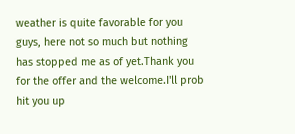weather is quite favorable for you guys, here not so much but nothing has stopped me as of yet.Thank you for the offer and the welcome.I'll prob hit you up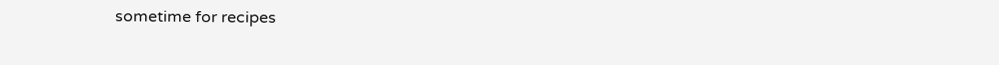sometime for recipes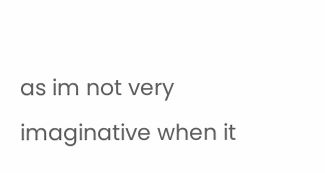as im not very imaginative when it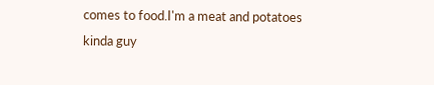comes to food.I'm a meat and potatoes kinda guy